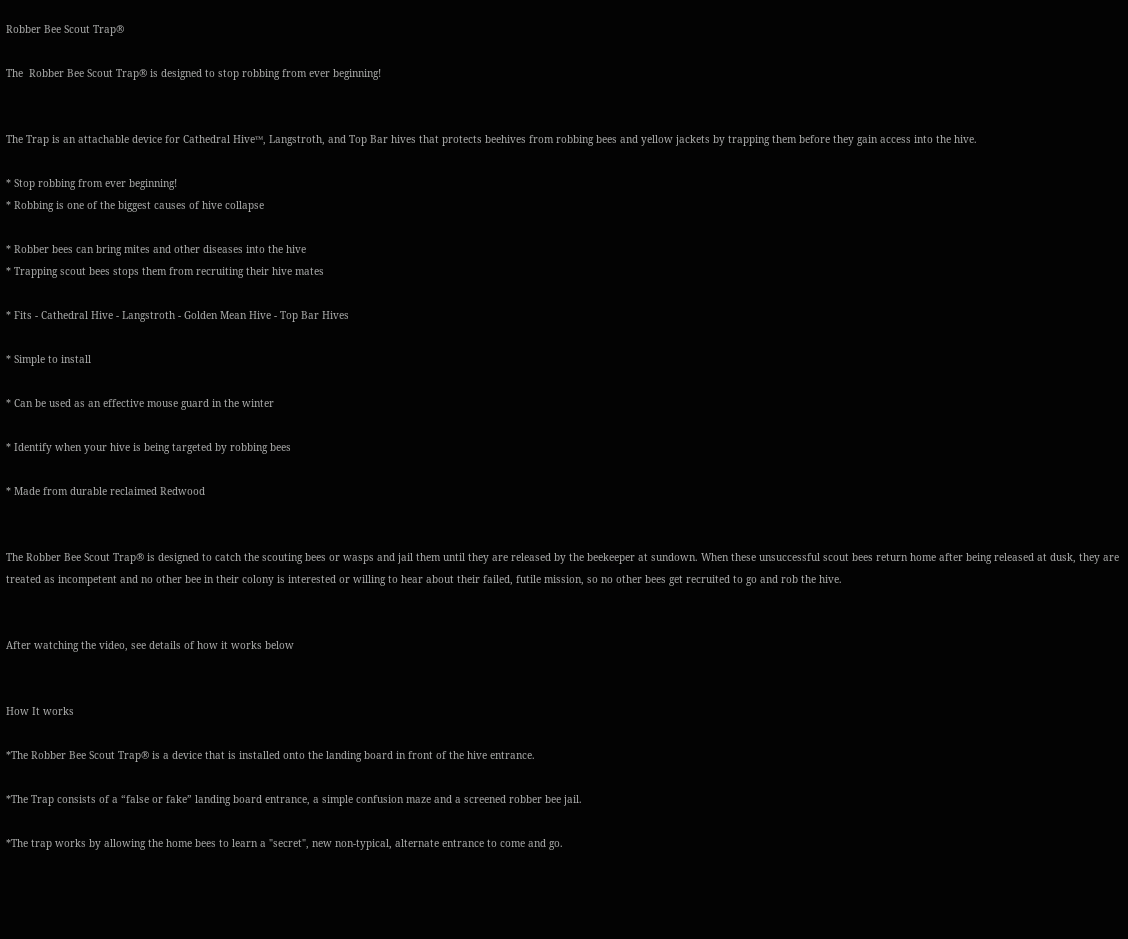Robber Bee Scout Trap®

The  Robber Bee Scout Trap® is designed to stop robbing from ever beginning!


The Trap is an attachable device for Cathedral Hive™, Langstroth, and Top Bar hives that protects beehives from robbing bees and yellow jackets by trapping them before they gain access into the hive.

* Stop robbing from ever beginning!
* Robbing is one of the biggest causes of hive collapse

* Robber bees can bring mites and other diseases into the hive
* Trapping scout bees stops them from recruiting their hive mates

* Fits - Cathedral Hive - Langstroth - Golden Mean Hive - Top Bar Hives

* Simple to install

* Can be used as an effective mouse guard in the winter

* Identify when your hive is being targeted by robbing bees

* Made from durable reclaimed Redwood


The Robber Bee Scout Trap® is designed to catch the scouting bees or wasps and jail them until they are released by the beekeeper at sundown. When these unsuccessful scout bees return home after being released at dusk, they are treated as incompetent and no other bee in their colony is interested or willing to hear about their failed, futile mission, so no other bees get recruited to go and rob the hive.


After watching the video, see details of how it works below


How It works

*The Robber Bee Scout Trap® is a device that is installed onto the landing board in front of the hive entrance.

*The Trap consists of a “false or fake” landing board entrance, a simple confusion maze and a screened robber bee jail.

*The trap works by allowing the home bees to learn a "secret", new non-typical, alternate entrance to come and go.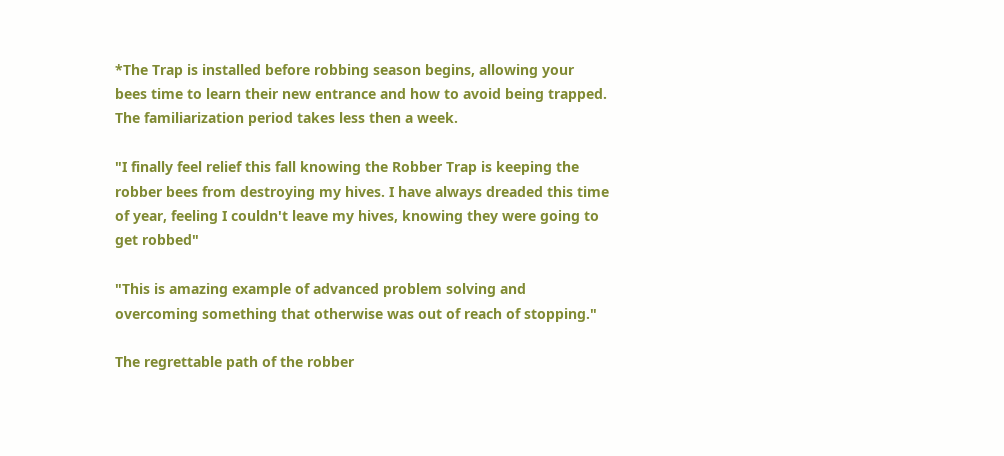*The Trap is installed before robbing season begins, allowing your bees time to learn their new entrance and how to avoid being trapped. The familiarization period takes less then a week.

"I finally feel relief this fall knowing the Robber Trap is keeping the robber bees from destroying my hives. I have always dreaded this time of year, feeling I couldn't leave my hives, knowing they were going to get robbed"

"This is amazing example of advanced problem solving and overcoming something that otherwise was out of reach of stopping."

The regrettable path of the robber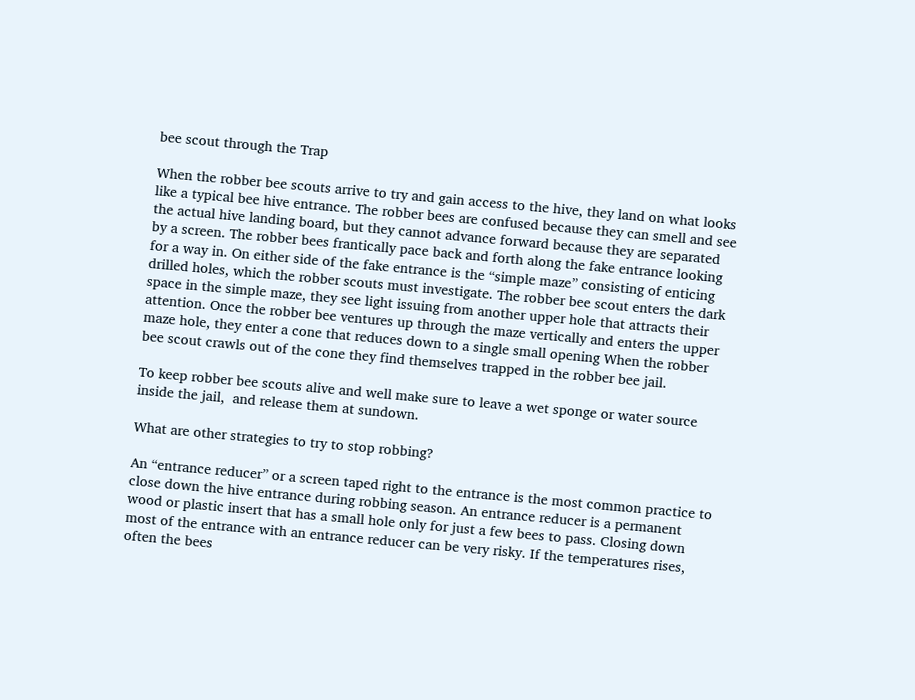bee scout through the Trap

When the robber bee scouts arrive to try and gain access to the hive, they land on what looks like a typical bee hive entrance. The robber bees are confused because they can smell and see the actual hive landing board, but they cannot advance forward because they are separated by a screen. The robber bees frantically pace back and forth along the fake entrance looking for a way in. On either side of the fake entrance is the “simple maze” consisting of enticing drilled holes, which the robber scouts must investigate. The robber bee scout enters the dark space in the simple maze, they see light issuing from another upper hole that attracts their attention. Once the robber bee ventures up through the maze vertically and enters the upper maze hole, they enter a cone that reduces down to a single small opening When the robber bee scout crawls out of the cone they find themselves trapped in the robber bee jail.

To keep robber bee scouts alive and well make sure to leave a wet sponge or water source inside the jail,  and release them at sundown.

What are other strategies to try to stop robbing?

An “entrance reducer” or a screen taped right to the entrance is the most common practice to close down the hive entrance during robbing season. An entrance reducer is a permanent wood or plastic insert that has a small hole only for just a few bees to pass. Closing down most of the entrance with an entrance reducer can be very risky. If the temperatures rises, often the bees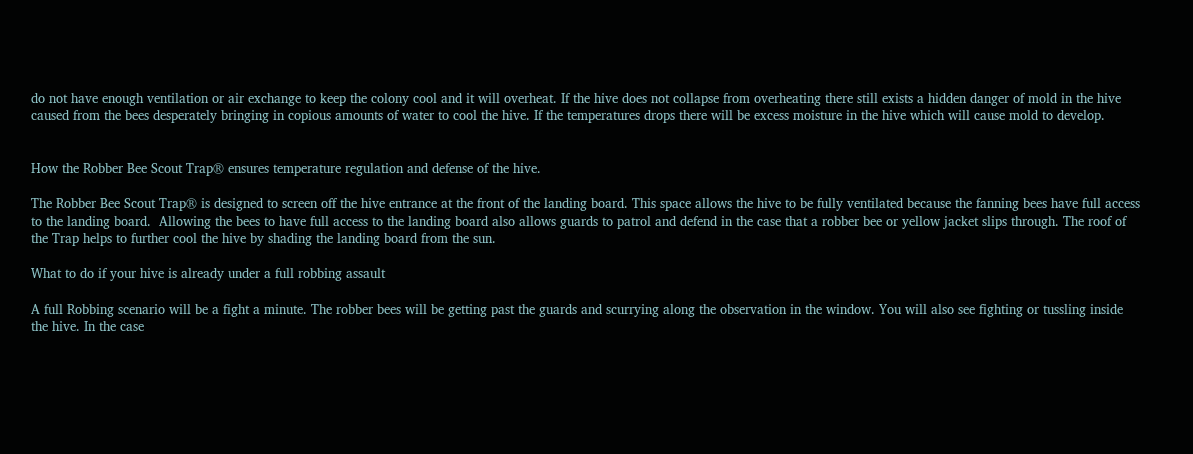do not have enough ventilation or air exchange to keep the colony cool and it will overheat. If the hive does not collapse from overheating there still exists a hidden danger of mold in the hive caused from the bees desperately bringing in copious amounts of water to cool the hive. If the temperatures drops there will be excess moisture in the hive which will cause mold to develop.


How the Robber Bee Scout Trap® ensures temperature regulation and defense of the hive.

The Robber Bee Scout Trap® is designed to screen off the hive entrance at the front of the landing board. This space allows the hive to be fully ventilated because the fanning bees have full access to the landing board.  Allowing the bees to have full access to the landing board also allows guards to patrol and defend in the case that a robber bee or yellow jacket slips through. The roof of the Trap helps to further cool the hive by shading the landing board from the sun.

What to do if your hive is already under a full robbing assault

A full Robbing scenario will be a fight a minute. The robber bees will be getting past the guards and scurrying along the observation in the window. You will also see fighting or tussling inside the hive. In the case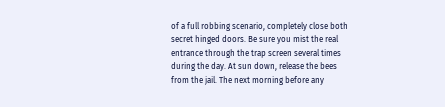of a full robbing scenario, completely close both secret hinged doors. Be sure you mist the real entrance through the trap screen several times during the day. At sun down, release the bees from the jail. The next morning before any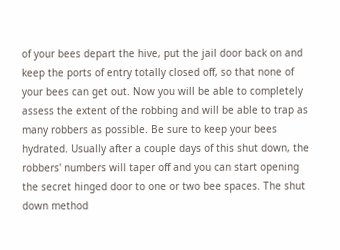of your bees depart the hive, put the jail door back on and keep the ports of entry totally closed off, so that none of your bees can get out. Now you will be able to completely assess the extent of the robbing and will be able to trap as many robbers as possible. Be sure to keep your bees hydrated. Usually after a couple days of this shut down, the robbers' numbers will taper off and you can start opening the secret hinged door to one or two bee spaces. The shut down method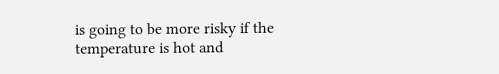is going to be more risky if the temperature is hot and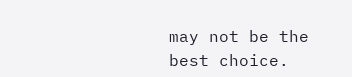may not be the best choice.